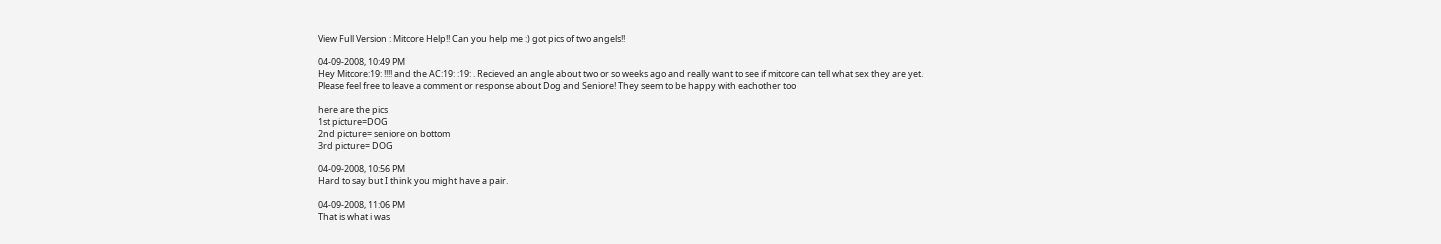View Full Version : Mitcore Help!! Can you help me :) got pics of two angels!!

04-09-2008, 10:49 PM
Hey Mitcore:19: !!!! and the AC:19: :19: . Recieved an angle about two or so weeks ago and really want to see if mitcore can tell what sex they are yet.
Please feel free to leave a comment or response about Dog and Seniore! They seem to be happy with eachother too

here are the pics
1st picture=DOG
2nd picture= seniore on bottom
3rd picture= DOG

04-09-2008, 10:56 PM
Hard to say but I think you might have a pair.

04-09-2008, 11:06 PM
That is what i was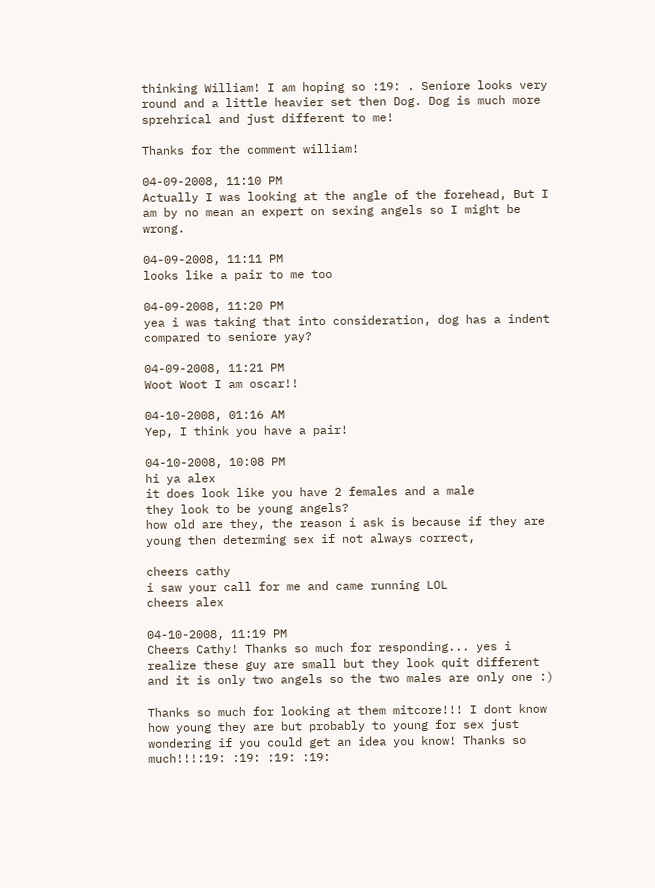thinking William! I am hoping so :19: . Seniore looks very round and a little heavier set then Dog. Dog is much more sprehrical and just different to me!

Thanks for the comment william!

04-09-2008, 11:10 PM
Actually I was looking at the angle of the forehead, But I am by no mean an expert on sexing angels so I might be wrong.

04-09-2008, 11:11 PM
looks like a pair to me too

04-09-2008, 11:20 PM
yea i was taking that into consideration, dog has a indent compared to seniore yay?

04-09-2008, 11:21 PM
Woot Woot I am oscar!!

04-10-2008, 01:16 AM
Yep, I think you have a pair!

04-10-2008, 10:08 PM
hi ya alex
it does look like you have 2 females and a male
they look to be young angels?
how old are they, the reason i ask is because if they are young then determing sex if not always correct,

cheers cathy
i saw your call for me and came running LOL
cheers alex

04-10-2008, 11:19 PM
Cheers Cathy! Thanks so much for responding... yes i realize these guy are small but they look quit different and it is only two angels so the two males are only one :)

Thanks so much for looking at them mitcore!!! I dont know how young they are but probably to young for sex just wondering if you could get an idea you know! Thanks so much!!!:19: :19: :19: :19: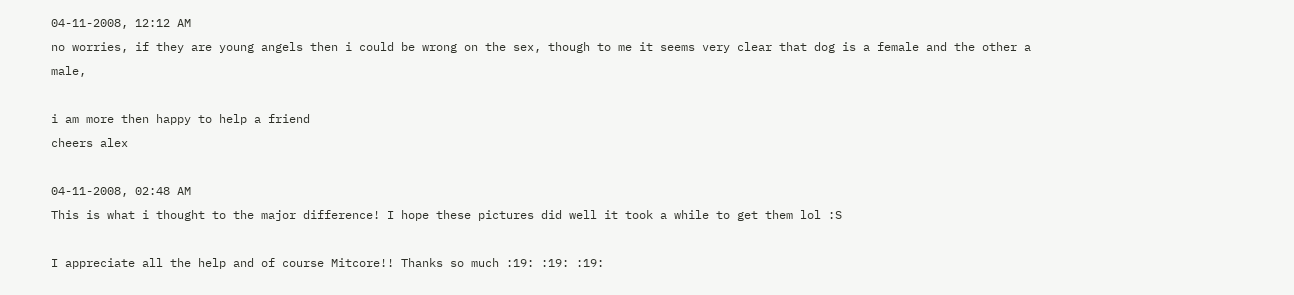04-11-2008, 12:12 AM
no worries, if they are young angels then i could be wrong on the sex, though to me it seems very clear that dog is a female and the other a male,

i am more then happy to help a friend
cheers alex

04-11-2008, 02:48 AM
This is what i thought to the major difference! I hope these pictures did well it took a while to get them lol :S

I appreciate all the help and of course Mitcore!! Thanks so much :19: :19: :19: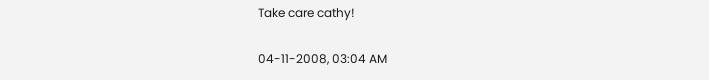Take care cathy!

04-11-2008, 03:04 AM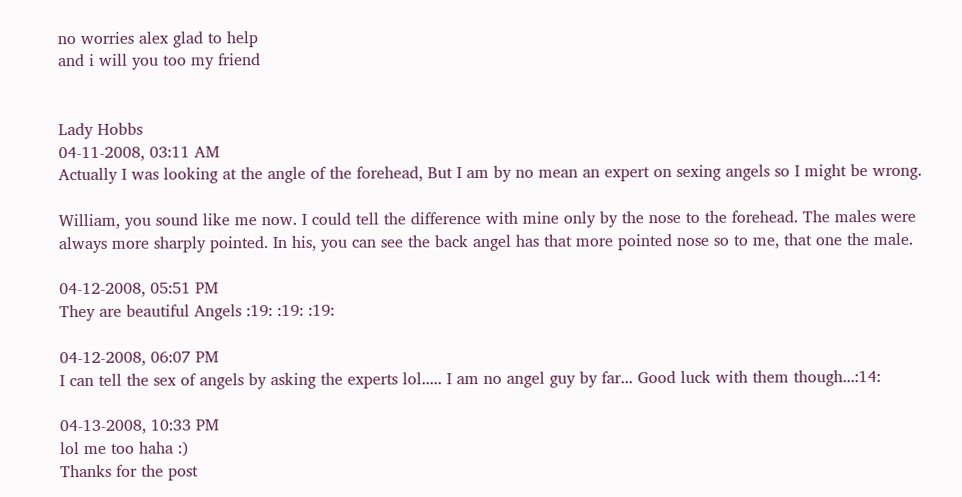no worries alex glad to help
and i will you too my friend


Lady Hobbs
04-11-2008, 03:11 AM
Actually I was looking at the angle of the forehead, But I am by no mean an expert on sexing angels so I might be wrong.

William, you sound like me now. I could tell the difference with mine only by the nose to the forehead. The males were always more sharply pointed. In his, you can see the back angel has that more pointed nose so to me, that one the male.

04-12-2008, 05:51 PM
They are beautiful Angels :19: :19: :19:

04-12-2008, 06:07 PM
I can tell the sex of angels by asking the experts lol..... I am no angel guy by far... Good luck with them though...:14:

04-13-2008, 10:33 PM
lol me too haha :)
Thanks for the post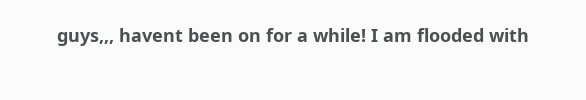guys,,, havent been on for a while! I am flooded with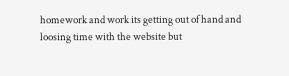homework and work its getting out of hand and loosing time with the website but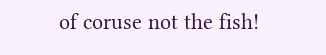of coruse not the fish!